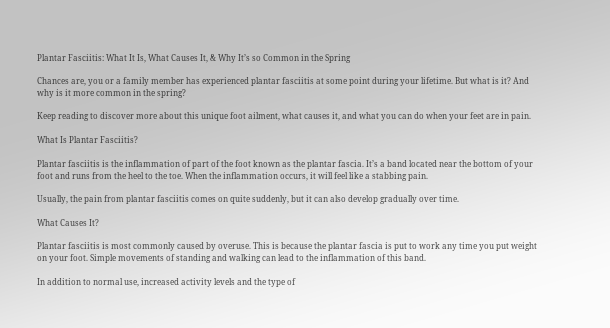Plantar Fasciitis: What It Is, What Causes It, & Why It’s so Common in the Spring

Chances are, you or a family member has experienced plantar fasciitis at some point during your lifetime. But what is it? And why is it more common in the spring?

Keep reading to discover more about this unique foot ailment, what causes it, and what you can do when your feet are in pain.

What Is Plantar Fasciitis?

Plantar fasciitis is the inflammation of part of the foot known as the plantar fascia. It’s a band located near the bottom of your foot and runs from the heel to the toe. When the inflammation occurs, it will feel like a stabbing pain.

Usually, the pain from plantar fasciitis comes on quite suddenly, but it can also develop gradually over time.

What Causes It?

Plantar fasciitis is most commonly caused by overuse. This is because the plantar fascia is put to work any time you put weight on your foot. Simple movements of standing and walking can lead to the inflammation of this band.

In addition to normal use, increased activity levels and the type of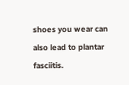shoes you wear can also lead to plantar fasciitis.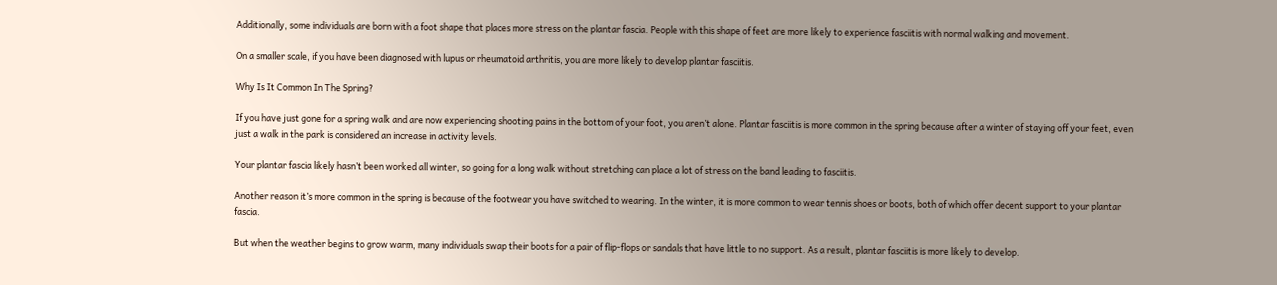Additionally, some individuals are born with a foot shape that places more stress on the plantar fascia. People with this shape of feet are more likely to experience fasciitis with normal walking and movement.

On a smaller scale, if you have been diagnosed with lupus or rheumatoid arthritis, you are more likely to develop plantar fasciitis.

Why Is It Common In The Spring?

If you have just gone for a spring walk and are now experiencing shooting pains in the bottom of your foot, you aren’t alone. Plantar fasciitis is more common in the spring because after a winter of staying off your feet, even just a walk in the park is considered an increase in activity levels.

Your plantar fascia likely hasn’t been worked all winter, so going for a long walk without stretching can place a lot of stress on the band leading to fasciitis.

Another reason it’s more common in the spring is because of the footwear you have switched to wearing. In the winter, it is more common to wear tennis shoes or boots, both of which offer decent support to your plantar fascia.

But when the weather begins to grow warm, many individuals swap their boots for a pair of flip-flops or sandals that have little to no support. As a result, plantar fasciitis is more likely to develop.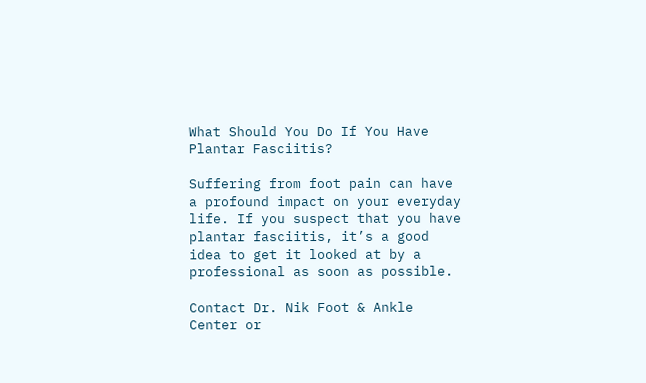What Should You Do If You Have Plantar Fasciitis?

Suffering from foot pain can have a profound impact on your everyday life. If you suspect that you have plantar fasciitis, it’s a good idea to get it looked at by a professional as soon as possible.

Contact Dr. Nik Foot & Ankle Center or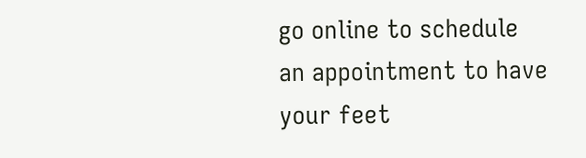go online to schedule an appointment to have your feet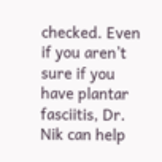checked. Even if you aren’t sure if you have plantar fasciitis, Dr. Nik can help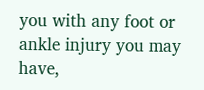you with any foot or ankle injury you may have,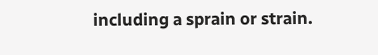including a sprain or strain.